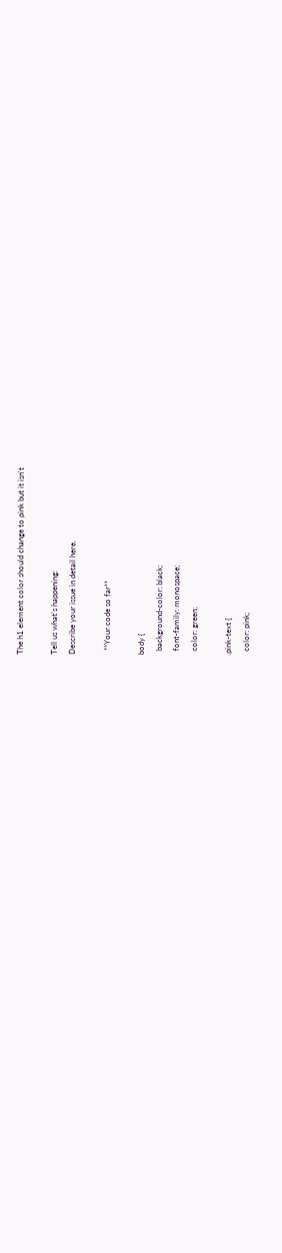The h1 element color should change to pink but it isn't

Tell us what’s happening:
Describe your issue in detail here.

  **Your code so far**

body {
  background-color: black;
  font-family: monospace;
  color: green;

.pink-text {
  color: pink;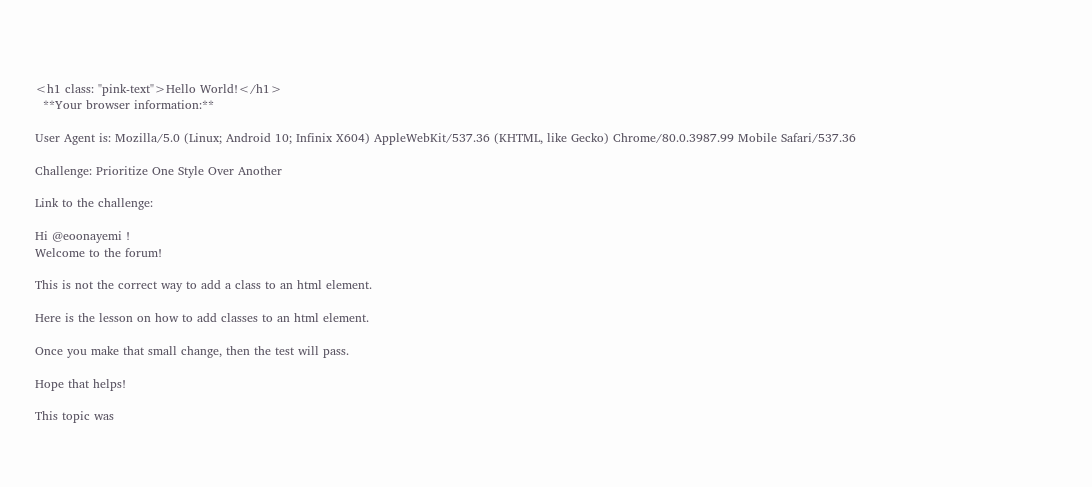<h1 class: "pink-text">Hello World!</h1>
  **Your browser information:**

User Agent is: Mozilla/5.0 (Linux; Android 10; Infinix X604) AppleWebKit/537.36 (KHTML, like Gecko) Chrome/80.0.3987.99 Mobile Safari/537.36

Challenge: Prioritize One Style Over Another

Link to the challenge:

Hi @eoonayemi !
Welcome to the forum!

This is not the correct way to add a class to an html element.

Here is the lesson on how to add classes to an html element.

Once you make that small change, then the test will pass.

Hope that helps!

This topic was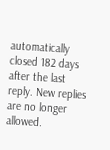automatically closed 182 days after the last reply. New replies are no longer allowed.